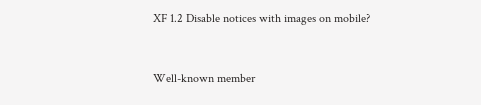XF 1.2 Disable notices with images on mobile?


Well-known member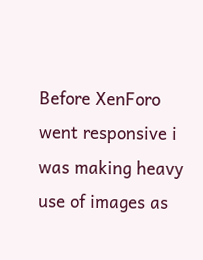Before XenForo went responsive i was making heavy use of images as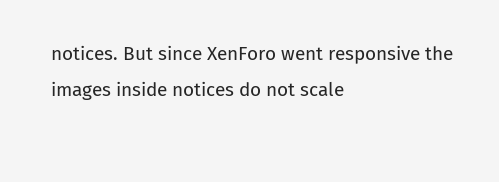notices. But since XenForo went responsive the images inside notices do not scale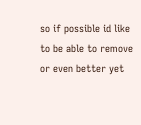so if possible id like to be able to remove or even better yet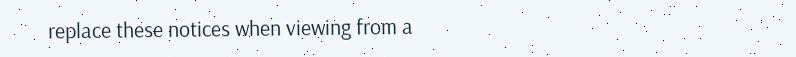replace these notices when viewing from a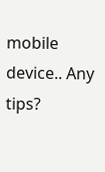mobile device.. Any tips?